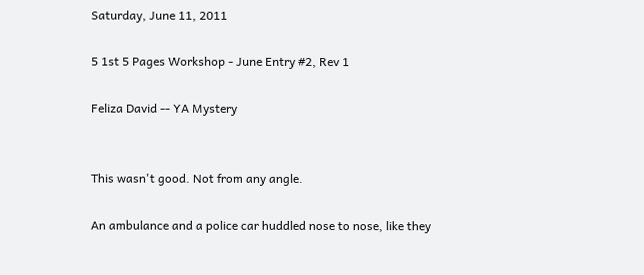Saturday, June 11, 2011

5 1st 5 Pages Workshop - June Entry #2, Rev 1

Feliza David -- YA Mystery


This wasn't good. Not from any angle.

An ambulance and a police car huddled nose to nose, like they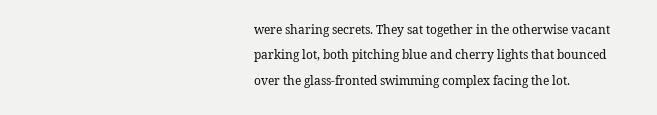were sharing secrets. They sat together in the otherwise vacant parking lot, both pitching blue and cherry lights that bounced over the glass-fronted swimming complex facing the lot.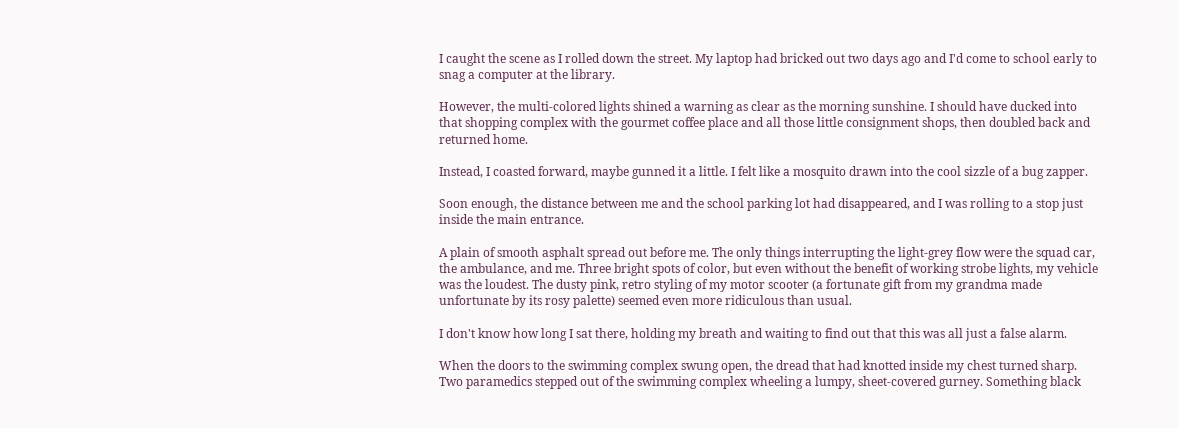I caught the scene as I rolled down the street. My laptop had bricked out two days ago and I'd come to school early to snag a computer at the library.

However, the multi-colored lights shined a warning as clear as the morning sunshine. I should have ducked into that shopping complex with the gourmet coffee place and all those little consignment shops, then doubled back and returned home.

Instead, I coasted forward, maybe gunned it a little. I felt like a mosquito drawn into the cool sizzle of a bug zapper.

Soon enough, the distance between me and the school parking lot had disappeared, and I was rolling to a stop just inside the main entrance.

A plain of smooth asphalt spread out before me. The only things interrupting the light-grey flow were the squad car, the ambulance, and me. Three bright spots of color, but even without the benefit of working strobe lights, my vehicle was the loudest. The dusty pink, retro styling of my motor scooter (a fortunate gift from my grandma made unfortunate by its rosy palette) seemed even more ridiculous than usual.

I don't know how long I sat there, holding my breath and waiting to find out that this was all just a false alarm.

When the doors to the swimming complex swung open, the dread that had knotted inside my chest turned sharp. Two paramedics stepped out of the swimming complex wheeling a lumpy, sheet-covered gurney. Something black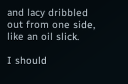and lacy dribbled out from one side, like an oil slick.

I should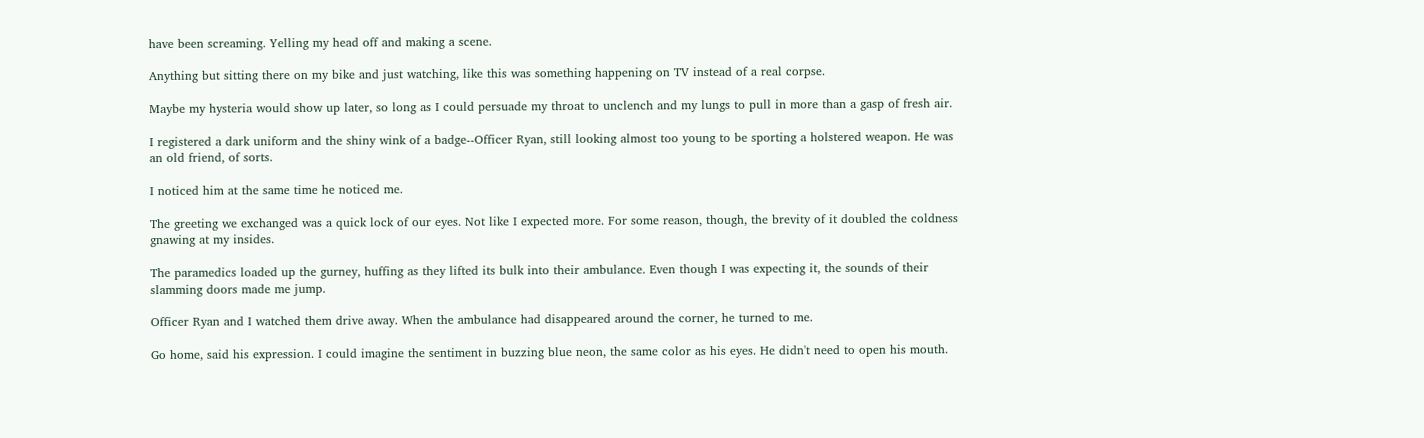have been screaming. Yelling my head off and making a scene.

Anything but sitting there on my bike and just watching, like this was something happening on TV instead of a real corpse.

Maybe my hysteria would show up later, so long as I could persuade my throat to unclench and my lungs to pull in more than a gasp of fresh air.

I registered a dark uniform and the shiny wink of a badge--Officer Ryan, still looking almost too young to be sporting a holstered weapon. He was an old friend, of sorts.

I noticed him at the same time he noticed me.

The greeting we exchanged was a quick lock of our eyes. Not like I expected more. For some reason, though, the brevity of it doubled the coldness gnawing at my insides.

The paramedics loaded up the gurney, huffing as they lifted its bulk into their ambulance. Even though I was expecting it, the sounds of their slamming doors made me jump.

Officer Ryan and I watched them drive away. When the ambulance had disappeared around the corner, he turned to me.

Go home, said his expression. I could imagine the sentiment in buzzing blue neon, the same color as his eyes. He didn't need to open his mouth.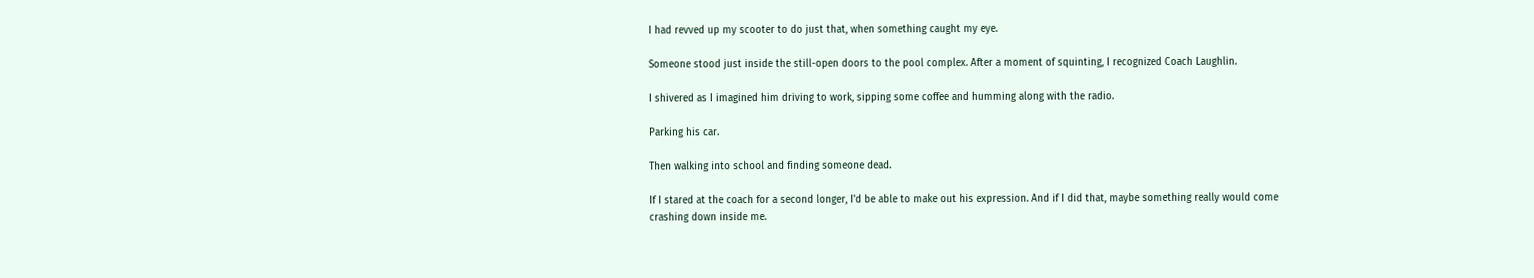I had revved up my scooter to do just that, when something caught my eye.

Someone stood just inside the still-open doors to the pool complex. After a moment of squinting, I recognized Coach Laughlin.

I shivered as I imagined him driving to work, sipping some coffee and humming along with the radio.

Parking his car.

Then walking into school and finding someone dead.

If I stared at the coach for a second longer, I'd be able to make out his expression. And if I did that, maybe something really would come crashing down inside me.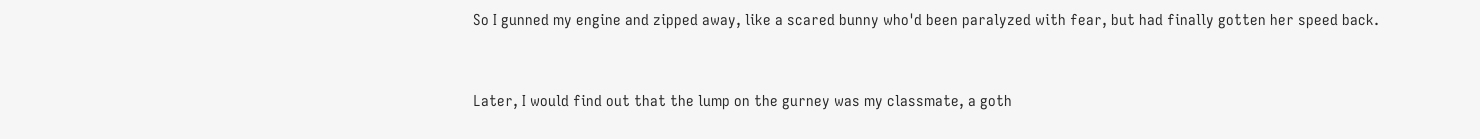So I gunned my engine and zipped away, like a scared bunny who'd been paralyzed with fear, but had finally gotten her speed back.


Later, I would find out that the lump on the gurney was my classmate, a goth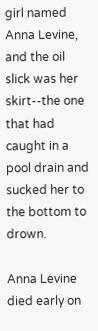girl named Anna Levine, and the oil slick was her skirt--the one that had caught in a pool drain and sucked her to the bottom to drown.

Anna Levine died early on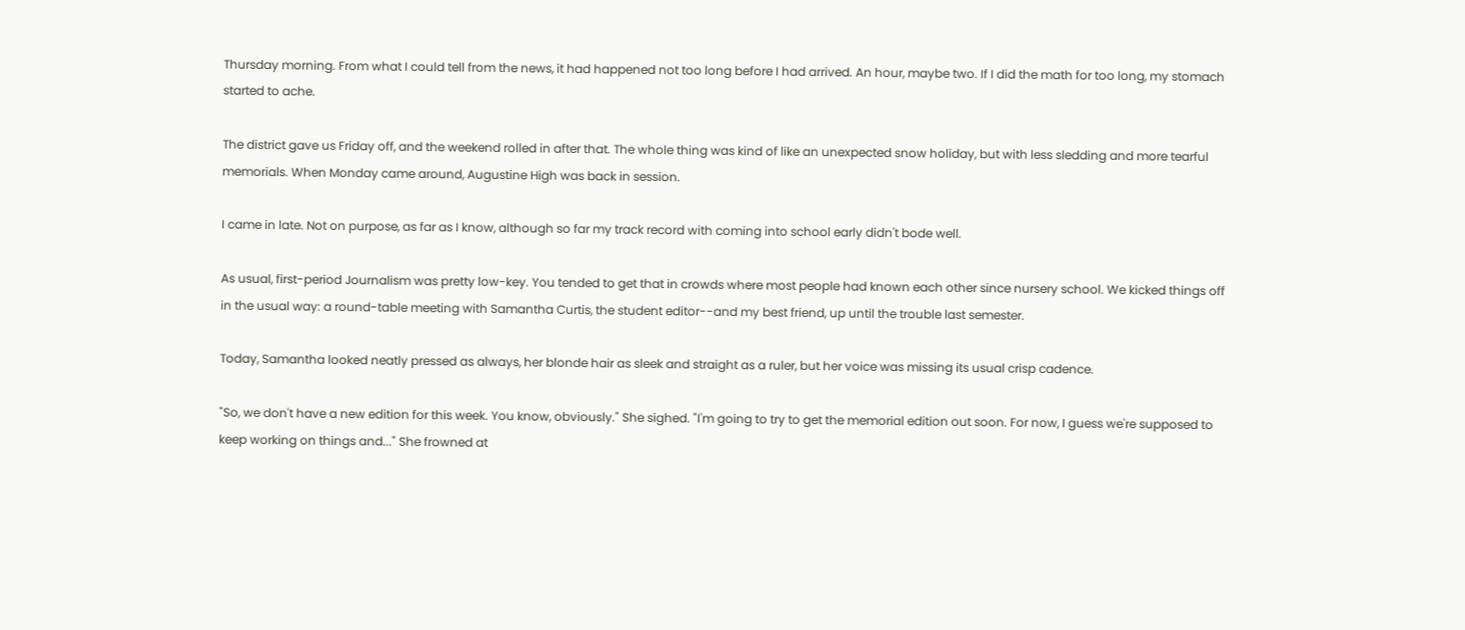Thursday morning. From what I could tell from the news, it had happened not too long before I had arrived. An hour, maybe two. If I did the math for too long, my stomach started to ache.

The district gave us Friday off, and the weekend rolled in after that. The whole thing was kind of like an unexpected snow holiday, but with less sledding and more tearful memorials. When Monday came around, Augustine High was back in session.

I came in late. Not on purpose, as far as I know, although so far my track record with coming into school early didn't bode well.

As usual, first-period Journalism was pretty low-key. You tended to get that in crowds where most people had known each other since nursery school. We kicked things off in the usual way: a round-table meeting with Samantha Curtis, the student editor--and my best friend, up until the trouble last semester.

Today, Samantha looked neatly pressed as always, her blonde hair as sleek and straight as a ruler, but her voice was missing its usual crisp cadence.

"So, we don't have a new edition for this week. You know, obviously." She sighed. "I'm going to try to get the memorial edition out soon. For now, I guess we're supposed to keep working on things and..." She frowned at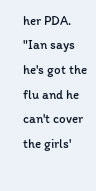her PDA. "Ian says he's got the flu and he can't cover the girls'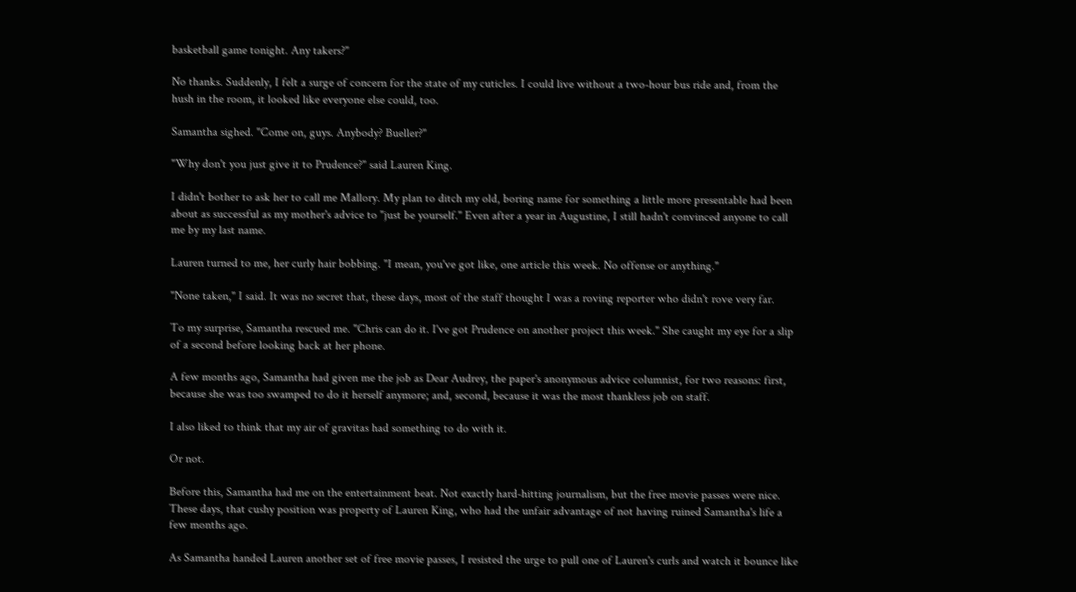basketball game tonight. Any takers?"

No thanks. Suddenly, I felt a surge of concern for the state of my cuticles. I could live without a two-hour bus ride and, from the hush in the room, it looked like everyone else could, too.

Samantha sighed. "Come on, guys. Anybody? Bueller?"

"Why don't you just give it to Prudence?" said Lauren King.

I didn't bother to ask her to call me Mallory. My plan to ditch my old, boring name for something a little more presentable had been about as successful as my mother's advice to "just be yourself." Even after a year in Augustine, I still hadn't convinced anyone to call me by my last name.

Lauren turned to me, her curly hair bobbing. "I mean, you've got like, one article this week. No offense or anything."

"None taken," I said. It was no secret that, these days, most of the staff thought I was a roving reporter who didn't rove very far.

To my surprise, Samantha rescued me. "Chris can do it. I've got Prudence on another project this week." She caught my eye for a slip of a second before looking back at her phone.

A few months ago, Samantha had given me the job as Dear Audrey, the paper's anonymous advice columnist, for two reasons: first, because she was too swamped to do it herself anymore; and, second, because it was the most thankless job on staff.

I also liked to think that my air of gravitas had something to do with it.

Or not.

Before this, Samantha had me on the entertainment beat. Not exactly hard-hitting journalism, but the free movie passes were nice. These days, that cushy position was property of Lauren King, who had the unfair advantage of not having ruined Samantha's life a few months ago.

As Samantha handed Lauren another set of free movie passes, I resisted the urge to pull one of Lauren's curls and watch it bounce like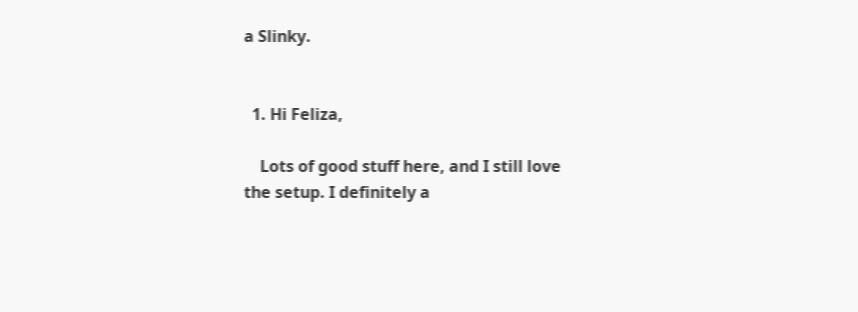a Slinky.


  1. Hi Feliza,

    Lots of good stuff here, and I still love the setup. I definitely a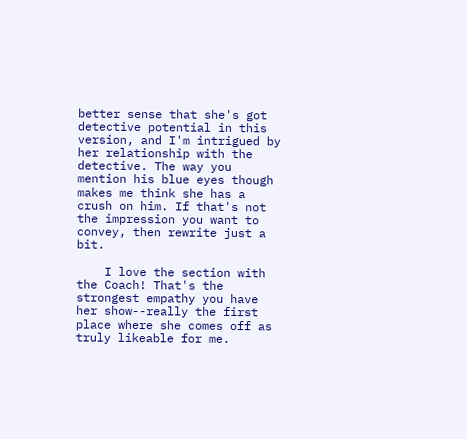better sense that she's got detective potential in this version, and I'm intrigued by her relationship with the detective. The way you mention his blue eyes though makes me think she has a crush on him. If that's not the impression you want to convey, then rewrite just a bit.

    I love the section with the Coach! That's the strongest empathy you have her show--really the first place where she comes off as truly likeable for me.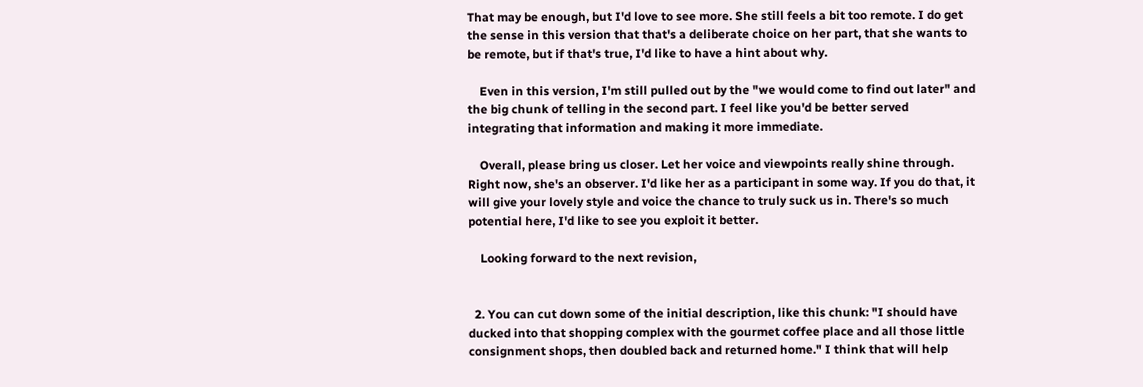That may be enough, but I'd love to see more. She still feels a bit too remote. I do get the sense in this version that that's a deliberate choice on her part, that she wants to be remote, but if that's true, I'd like to have a hint about why.

    Even in this version, I'm still pulled out by the "we would come to find out later" and the big chunk of telling in the second part. I feel like you'd be better served integrating that information and making it more immediate.

    Overall, please bring us closer. Let her voice and viewpoints really shine through. Right now, she's an observer. I'd like her as a participant in some way. If you do that, it will give your lovely style and voice the chance to truly suck us in. There's so much potential here, I'd like to see you exploit it better.

    Looking forward to the next revision,


  2. You can cut down some of the initial description, like this chunk: "I should have ducked into that shopping complex with the gourmet coffee place and all those little consignment shops, then doubled back and returned home." I think that will help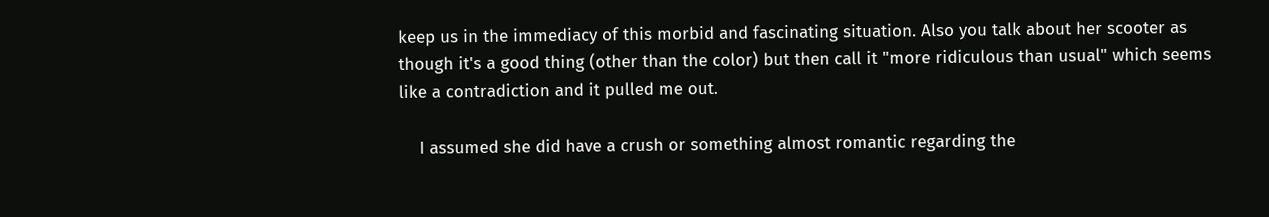keep us in the immediacy of this morbid and fascinating situation. Also you talk about her scooter as though it's a good thing (other than the color) but then call it "more ridiculous than usual" which seems like a contradiction and it pulled me out.

    I assumed she did have a crush or something almost romantic regarding the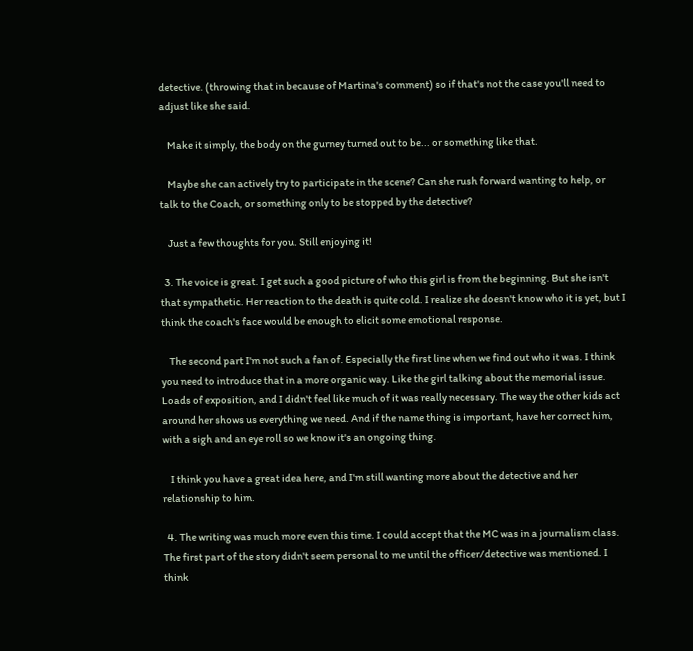detective. (throwing that in because of Martina's comment) so if that's not the case you'll need to adjust like she said.

    Make it simply, the body on the gurney turned out to be... or something like that.

    Maybe she can actively try to participate in the scene? Can she rush forward wanting to help, or talk to the Coach, or something only to be stopped by the detective?

    Just a few thoughts for you. Still enjoying it!

  3. The voice is great. I get such a good picture of who this girl is from the beginning. But she isn't that sympathetic. Her reaction to the death is quite cold. I realize she doesn't know who it is yet, but I think the coach's face would be enough to elicit some emotional response.

    The second part I'm not such a fan of. Especially the first line when we find out who it was. I think you need to introduce that in a more organic way. Like the girl talking about the memorial issue. Loads of exposition, and I didn't feel like much of it was really necessary. The way the other kids act around her shows us everything we need. And if the name thing is important, have her correct him, with a sigh and an eye roll so we know it's an ongoing thing.

    I think you have a great idea here, and I'm still wanting more about the detective and her relationship to him.

  4. The writing was much more even this time. I could accept that the MC was in a journalism class. The first part of the story didn't seem personal to me until the officer/detective was mentioned. I think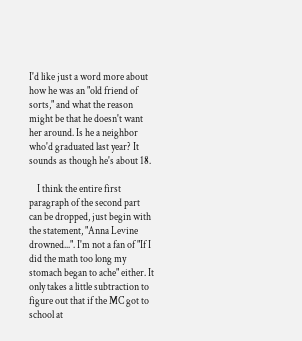I'd like just a word more about how he was an "old friend of sorts," and what the reason might be that he doesn't want her around. Is he a neighbor who'd graduated last year? It sounds as though he's about 18.

    I think the entire first paragraph of the second part can be dropped, just begin with the statement, "Anna Levine drowned...". I'm not a fan of "If I did the math too long my stomach began to ache" either. It only takes a little subtraction to figure out that if the MC got to school at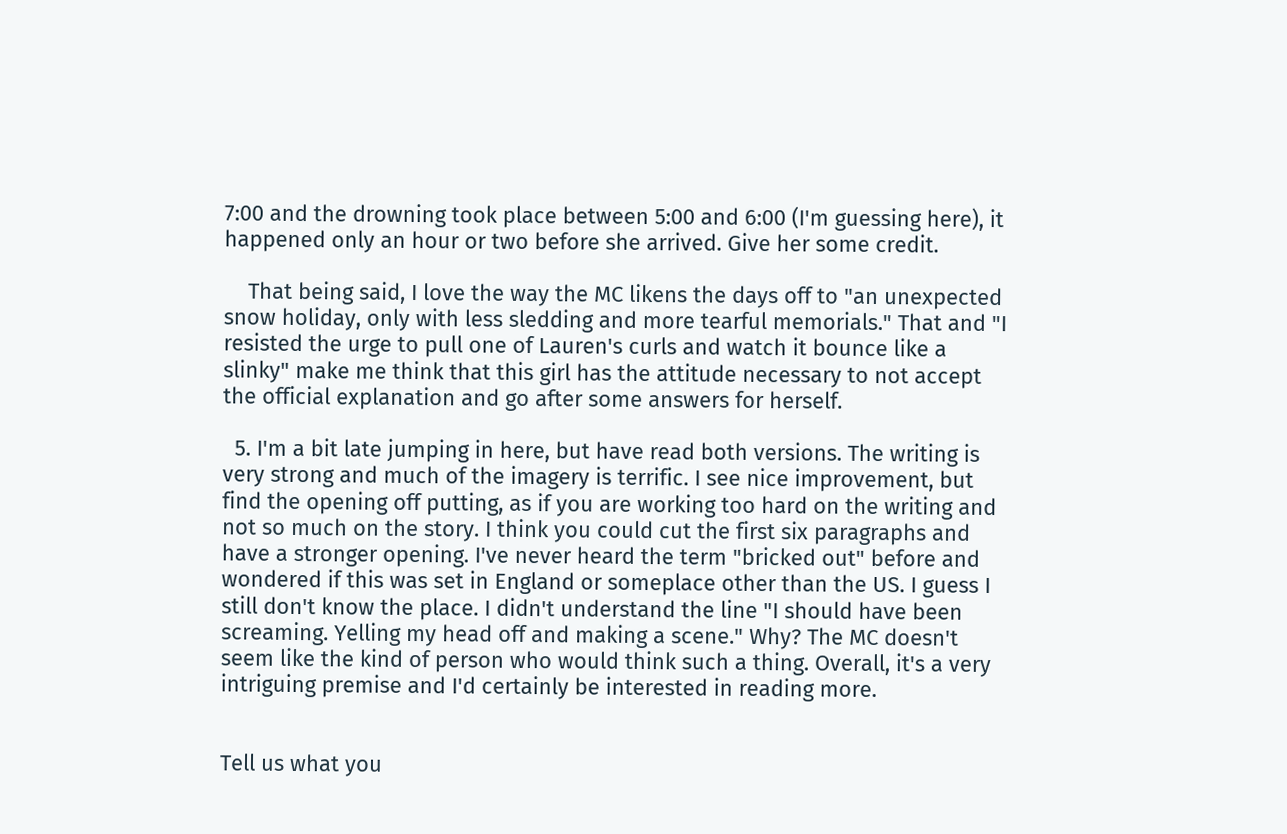7:00 and the drowning took place between 5:00 and 6:00 (I'm guessing here), it happened only an hour or two before she arrived. Give her some credit.

    That being said, I love the way the MC likens the days off to "an unexpected snow holiday, only with less sledding and more tearful memorials." That and "I resisted the urge to pull one of Lauren's curls and watch it bounce like a slinky" make me think that this girl has the attitude necessary to not accept the official explanation and go after some answers for herself.

  5. I'm a bit late jumping in here, but have read both versions. The writing is very strong and much of the imagery is terrific. I see nice improvement, but find the opening off putting, as if you are working too hard on the writing and not so much on the story. I think you could cut the first six paragraphs and have a stronger opening. I've never heard the term "bricked out" before and wondered if this was set in England or someplace other than the US. I guess I still don't know the place. I didn't understand the line "I should have been screaming. Yelling my head off and making a scene." Why? The MC doesn't seem like the kind of person who would think such a thing. Overall, it's a very intriguing premise and I'd certainly be interested in reading more.


Tell us what you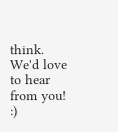think. We'd love to hear from you! :)